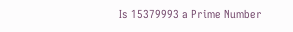Is 15379993 a Prime Number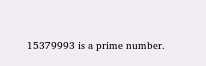15379993 is a prime number.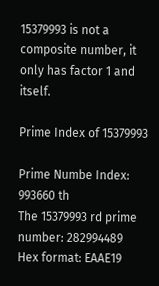15379993 is not a composite number, it only has factor 1 and itself.

Prime Index of 15379993

Prime Numbe Index: 993660 th
The 15379993 rd prime number: 282994489
Hex format: EAAE19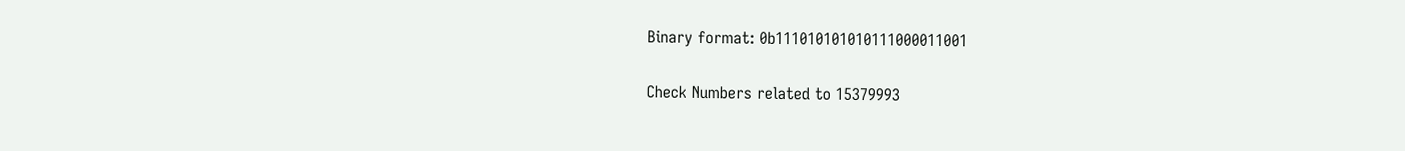Binary format: 0b111010101010111000011001

Check Numbers related to 15379993